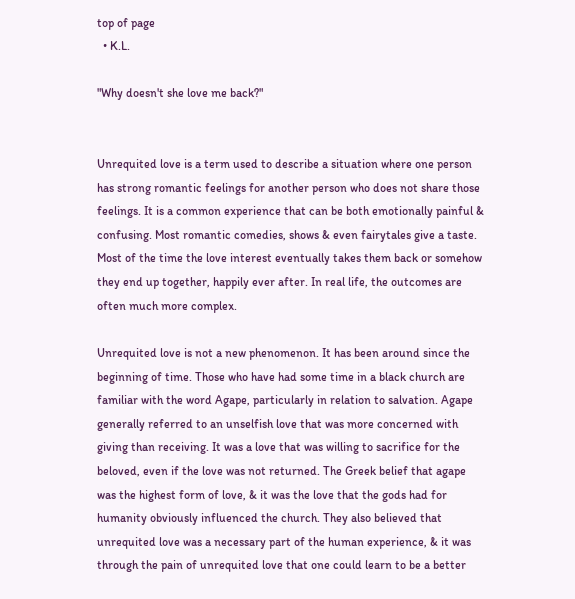top of page
  • K.L.

"Why doesn't she love me back?"


Unrequited love is a term used to describe a situation where one person has strong romantic feelings for another person who does not share those feelings. It is a common experience that can be both emotionally painful & confusing. Most romantic comedies, shows & even fairytales give a taste. Most of the time the love interest eventually takes them back or somehow they end up together, happily ever after. In real life, the outcomes are often much more complex.

Unrequited love is not a new phenomenon. It has been around since the beginning of time. Those who have had some time in a black church are familiar with the word Agape, particularly in relation to salvation. Agape generally referred to an unselfish love that was more concerned with giving than receiving. It was a love that was willing to sacrifice for the beloved, even if the love was not returned. The Greek belief that agape was the highest form of love, & it was the love that the gods had for humanity obviously influenced the church. They also believed that unrequited love was a necessary part of the human experience, & it was through the pain of unrequited love that one could learn to be a better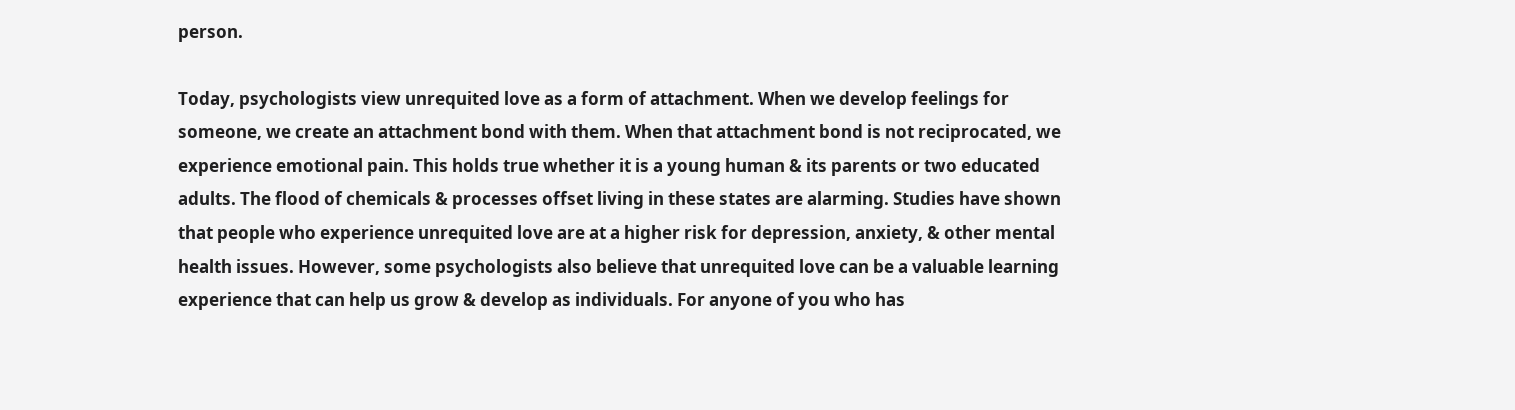person.

Today, psychologists view unrequited love as a form of attachment. When we develop feelings for someone, we create an attachment bond with them. When that attachment bond is not reciprocated, we experience emotional pain. This holds true whether it is a young human & its parents or two educated adults. The flood of chemicals & processes offset living in these states are alarming. Studies have shown that people who experience unrequited love are at a higher risk for depression, anxiety, & other mental health issues. However, some psychologists also believe that unrequited love can be a valuable learning experience that can help us grow & develop as individuals. For anyone of you who has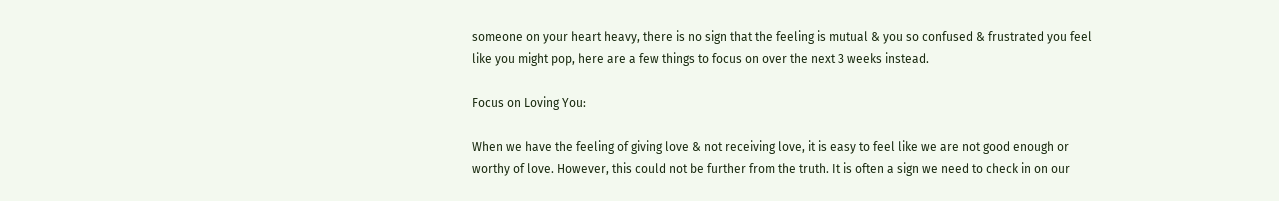someone on your heart heavy, there is no sign that the feeling is mutual & you so confused & frustrated you feel like you might pop, here are a few things to focus on over the next 3 weeks instead.

Focus on Loving You:

When we have the feeling of giving love & not receiving love, it is easy to feel like we are not good enough or worthy of love. However, this could not be further from the truth. It is often a sign we need to check in on our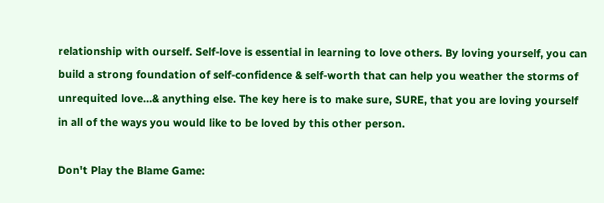relationship with ourself. Self-love is essential in learning to love others. By loving yourself, you can build a strong foundation of self-confidence & self-worth that can help you weather the storms of unrequited love…& anything else. The key here is to make sure, SURE, that you are loving yourself in all of the ways you would like to be loved by this other person.

Don't Play the Blame Game: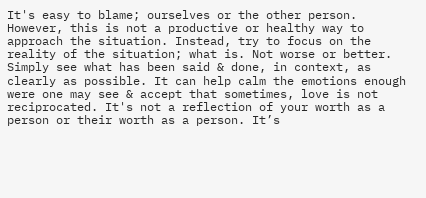It's easy to blame; ourselves or the other person. However, this is not a productive or healthy way to approach the situation. Instead, try to focus on the reality of the situation; what is. Not worse or better. Simply see what has been said & done, in context, as clearly as possible. It can help calm the emotions enough were one may see & accept that sometimes, love is not reciprocated. It's not a reflection of your worth as a person or their worth as a person. It’s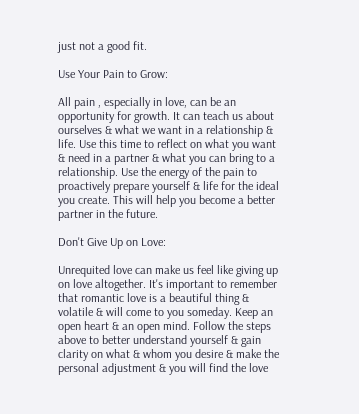just not a good fit.

Use Your Pain to Grow:

All pain , especially in love, can be an opportunity for growth. It can teach us about ourselves & what we want in a relationship & life. Use this time to reflect on what you want & need in a partner & what you can bring to a relationship. Use the energy of the pain to proactively prepare yourself & life for the ideal you create. This will help you become a better partner in the future.

Don't Give Up on Love:

Unrequited love can make us feel like giving up on love altogether. It's important to remember that romantic love is a beautiful thing & volatile & will come to you someday. Keep an open heart & an open mind. Follow the steps above to better understand yourself & gain clarity on what & whom you desire & make the personal adjustment & you will find the love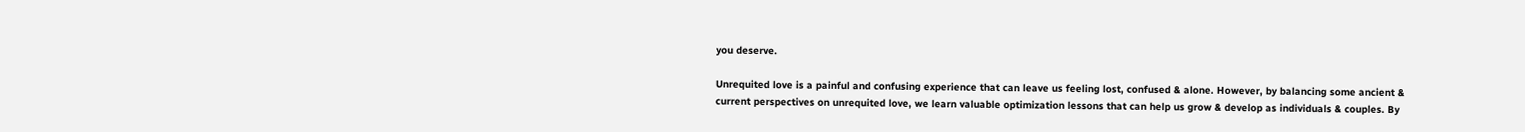you deserve.

Unrequited love is a painful and confusing experience that can leave us feeling lost, confused & alone. However, by balancing some ancient & current perspectives on unrequited love, we learn valuable optimization lessons that can help us grow & develop as individuals & couples. By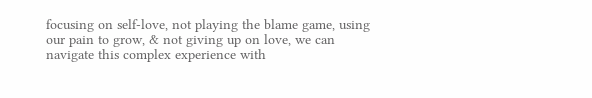focusing on self-love, not playing the blame game, using our pain to grow, & not giving up on love, we can navigate this complex experience with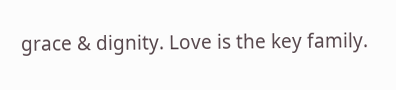grace & dignity. Love is the key family.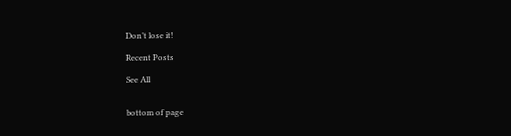Don’t lose it!

Recent Posts

See All


bottom of page